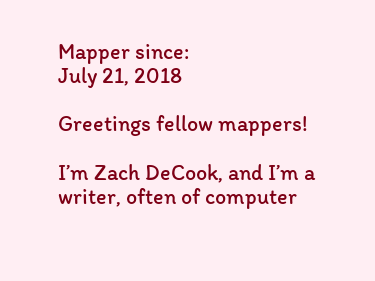Mapper since:
July 21, 2018

Greetings fellow mappers!

I’m Zach DeCook, and I’m a writer, often of computer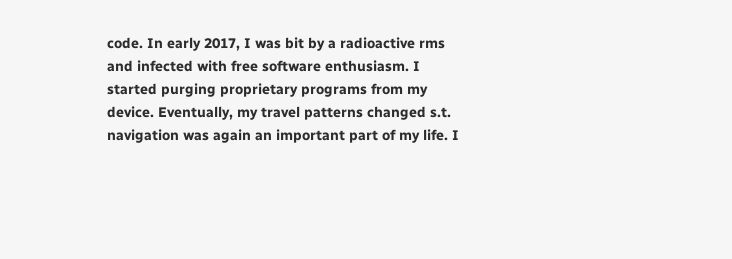code. In early 2017, I was bit by a radioactive rms and infected with free software enthusiasm. I started purging proprietary programs from my device. Eventually, my travel patterns changed s.t. navigation was again an important part of my life. I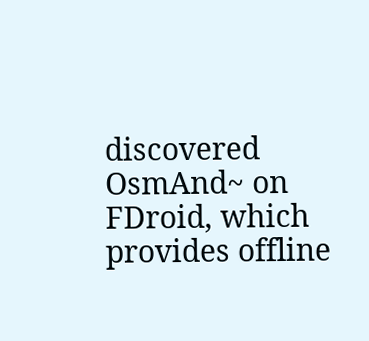discovered OsmAnd~ on FDroid, which provides offline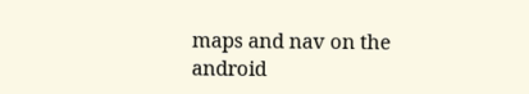maps and nav on the android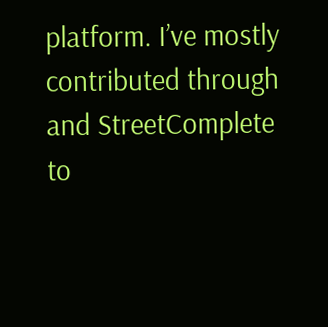platform. I’ve mostly contributed through and StreetComplete to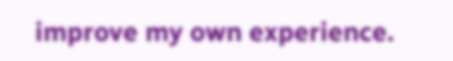improve my own experience.